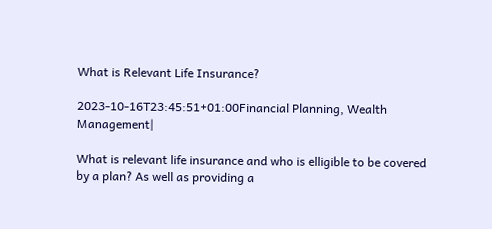What is Relevant Life Insurance?

2023-10-16T23:45:51+01:00Financial Planning, Wealth Management|

What is relevant life insurance and who is elligible to be covered by a plan? As well as providing a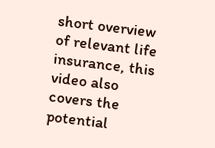short overview of relevant life insurance, this video also covers the potential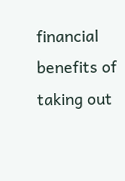financial benefits of taking out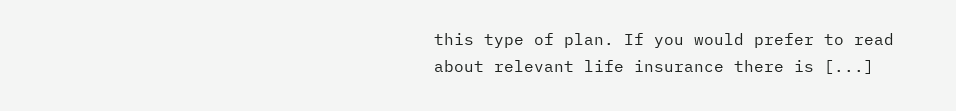this type of plan. If you would prefer to read about relevant life insurance there is [...]